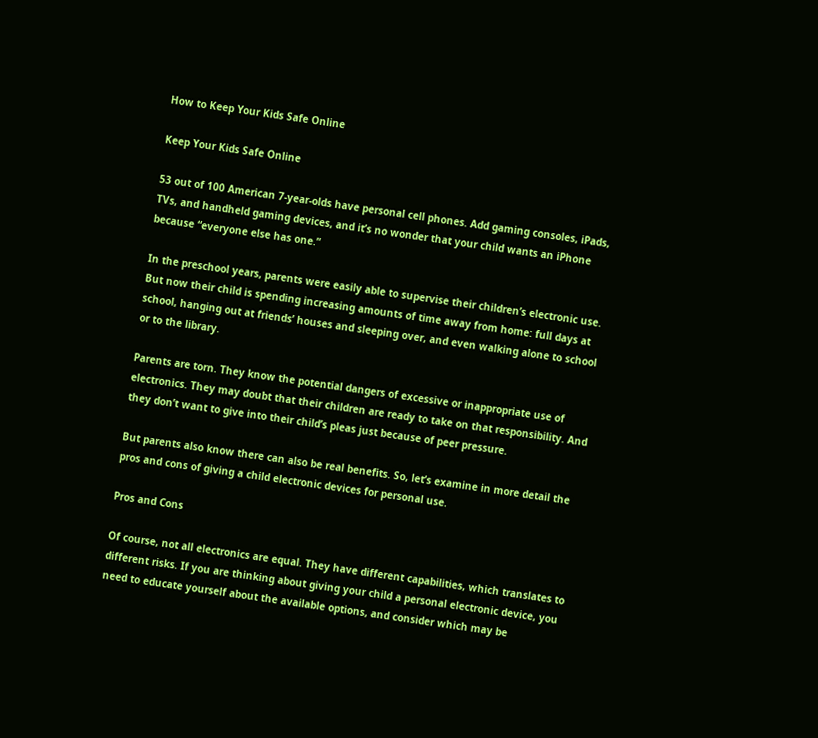How to Keep Your Kids Safe Online

Keep Your Kids Safe Online

53 out of 100 American 7-year-olds have personal cell phones. Add gaming consoles, iPads, TVs, and handheld gaming devices, and it’s no wonder that your child wants an iPhone because “everyone else has one.”

In the preschool years, parents were easily able to supervise their children’s electronic use. But now their child is spending increasing amounts of time away from home: full days at school, hanging out at friends’ houses and sleeping over, and even walking alone to school or to the library.

Parents are torn. They know the potential dangers of excessive or inappropriate use of electronics. They may doubt that their children are ready to take on that responsibility. And they don’t want to give into their child’s pleas just because of peer pressure.

But parents also know there can also be real benefits. So, let’s examine in more detail the pros and cons of giving a child electronic devices for personal use.

Pros and Cons

Of course, not all electronics are equal. They have different capabilities, which translates to different risks. If you are thinking about giving your child a personal electronic device, you need to educate yourself about the available options, and consider which may be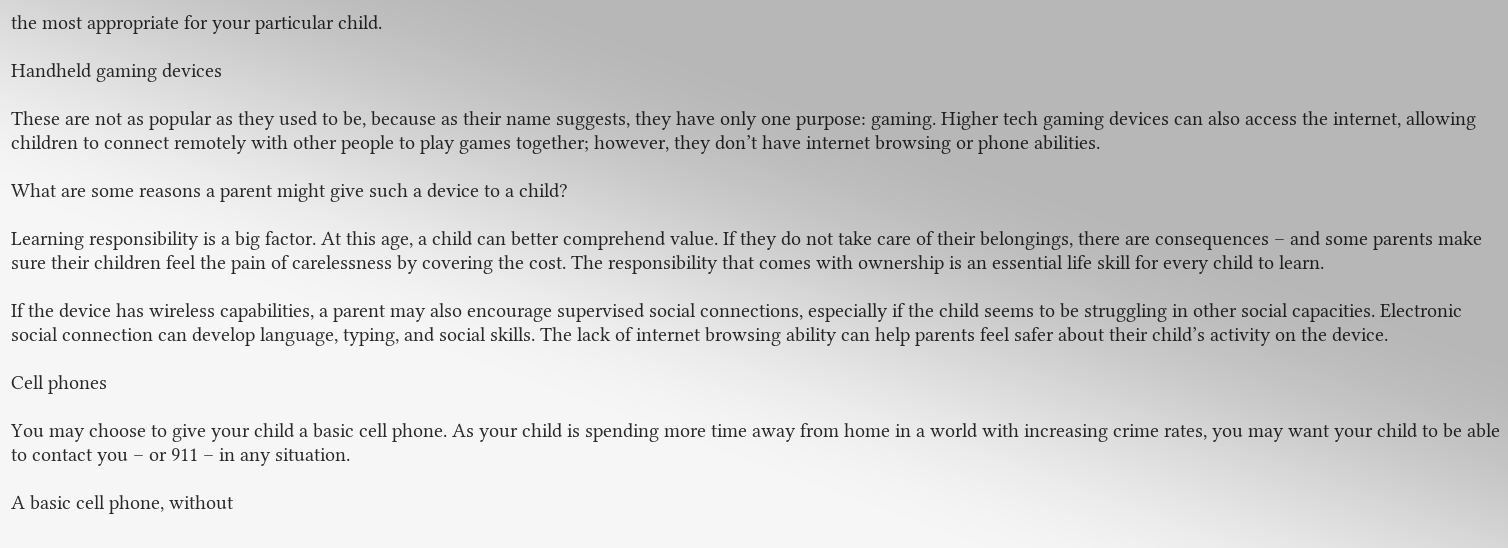the most appropriate for your particular child.

Handheld gaming devices

These are not as popular as they used to be, because as their name suggests, they have only one purpose: gaming. Higher tech gaming devices can also access the internet, allowing children to connect remotely with other people to play games together; however, they don’t have internet browsing or phone abilities.

What are some reasons a parent might give such a device to a child?

Learning responsibility is a big factor. At this age, a child can better comprehend value. If they do not take care of their belongings, there are consequences – and some parents make sure their children feel the pain of carelessness by covering the cost. The responsibility that comes with ownership is an essential life skill for every child to learn.

If the device has wireless capabilities, a parent may also encourage supervised social connections, especially if the child seems to be struggling in other social capacities. Electronic social connection can develop language, typing, and social skills. The lack of internet browsing ability can help parents feel safer about their child’s activity on the device.

Cell phones

You may choose to give your child a basic cell phone. As your child is spending more time away from home in a world with increasing crime rates, you may want your child to be able to contact you – or 911 – in any situation.

A basic cell phone, without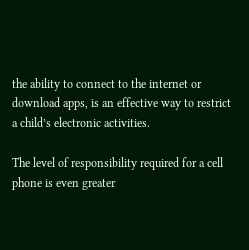the ability to connect to the internet or download apps, is an effective way to restrict a child’s electronic activities.

The level of responsibility required for a cell phone is even greater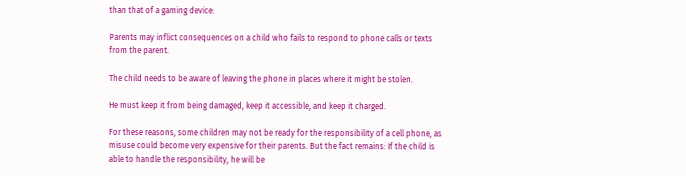than that of a gaming device:

Parents may inflict consequences on a child who fails to respond to phone calls or texts from the parent.

The child needs to be aware of leaving the phone in places where it might be stolen.

He must keep it from being damaged, keep it accessible, and keep it charged.

For these reasons, some children may not be ready for the responsibility of a cell phone, as misuse could become very expensive for their parents. But the fact remains: If the child is able to handle the responsibility, he will be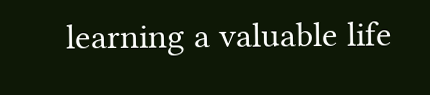learning a valuable life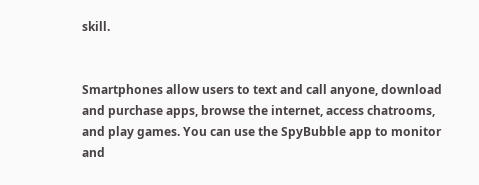skill.


Smartphones allow users to text and call anyone, download and purchase apps, browse the internet, access chatrooms, and play games. You can use the SpyBubble app to monitor and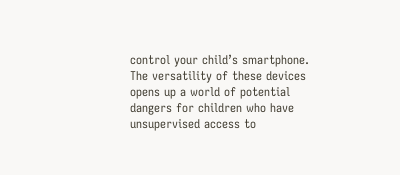control your child’s smartphone. The versatility of these devices opens up a world of potential dangers for children who have unsupervised access to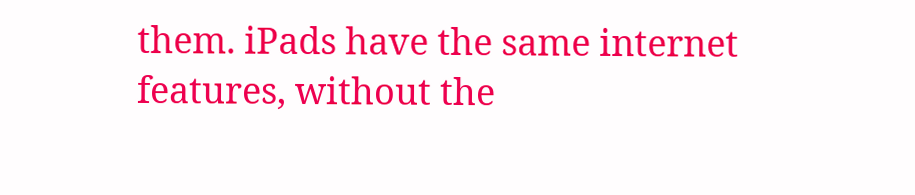them. iPads have the same internet features, without the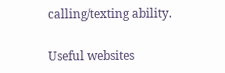calling/texting ability.

Useful websites